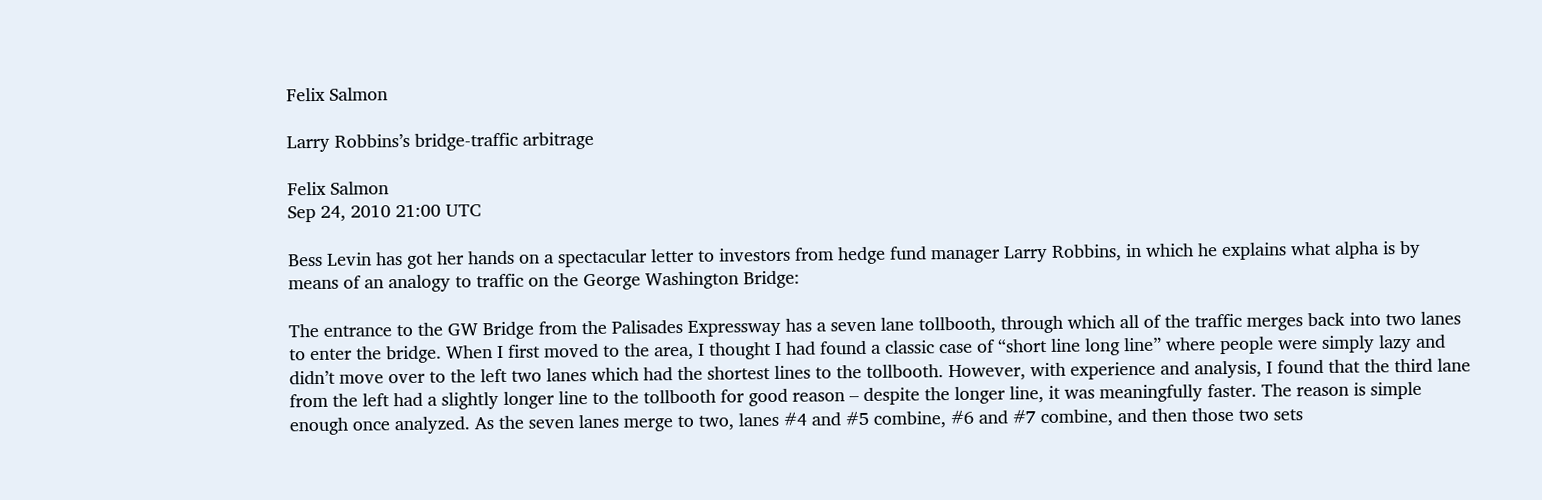Felix Salmon

Larry Robbins’s bridge-traffic arbitrage

Felix Salmon
Sep 24, 2010 21:00 UTC

Bess Levin has got her hands on a spectacular letter to investors from hedge fund manager Larry Robbins, in which he explains what alpha is by means of an analogy to traffic on the George Washington Bridge:

The entrance to the GW Bridge from the Palisades Expressway has a seven lane tollbooth, through which all of the traffic merges back into two lanes to enter the bridge. When I first moved to the area, I thought I had found a classic case of “short line long line” where people were simply lazy and didn’t move over to the left two lanes which had the shortest lines to the tollbooth. However, with experience and analysis, I found that the third lane from the left had a slightly longer line to the tollbooth for good reason – despite the longer line, it was meaningfully faster. The reason is simple enough once analyzed. As the seven lanes merge to two, lanes #4 and #5 combine, #6 and #7 combine, and then those two sets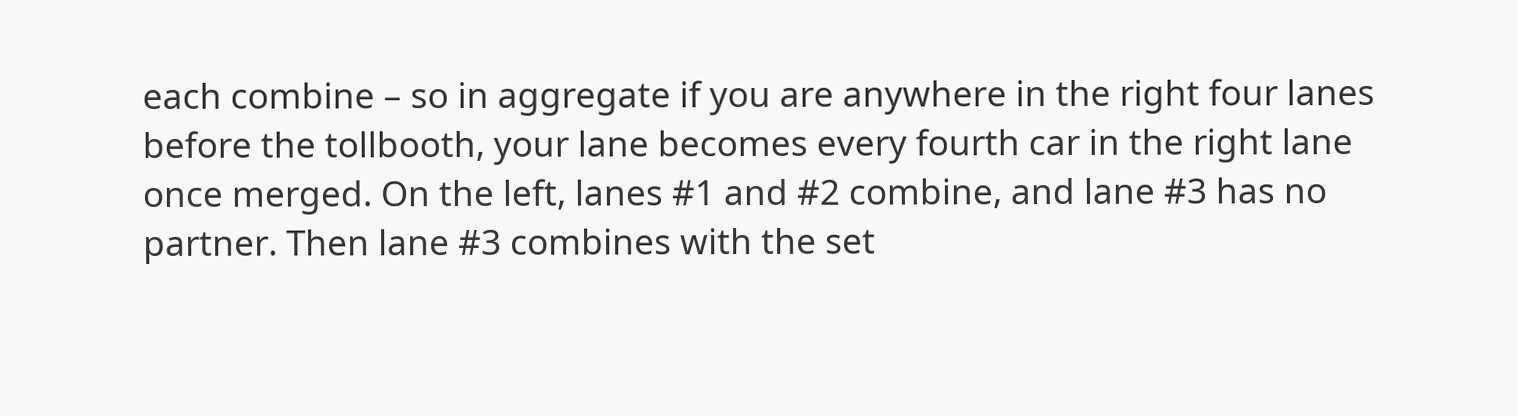each combine – so in aggregate if you are anywhere in the right four lanes before the tollbooth, your lane becomes every fourth car in the right lane once merged. On the left, lanes #1 and #2 combine, and lane #3 has no partner. Then lane #3 combines with the set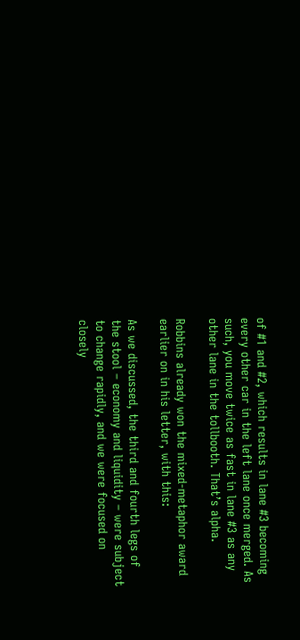of #1 and #2, which results in lane #3 becoming every other car in the left lane once merged. As such, you move twice as fast in lane #3 as any other lane in the tollbooth. That’s alpha.

Robbins already won the mixed-metaphor award earlier on in his letter, with this:

As we discussed, the third and fourth legs of the stool – economy and liquidity – were subject to change rapidly, and we were focused on closely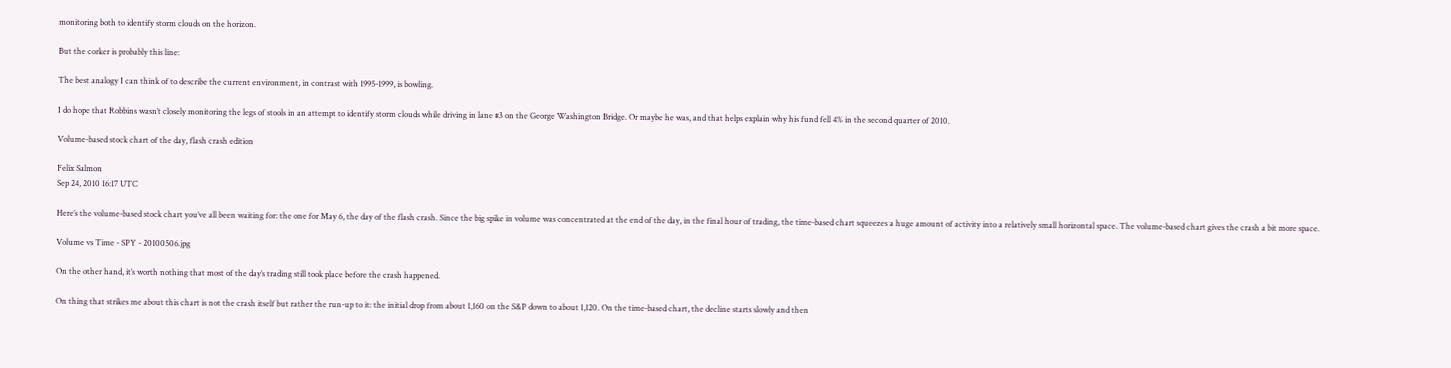monitoring both to identify storm clouds on the horizon.

But the corker is probably this line:

The best analogy I can think of to describe the current environment, in contrast with 1995-1999, is bowling.

I do hope that Robbins wasn’t closely monitoring the legs of stools in an attempt to identify storm clouds while driving in lane #3 on the George Washington Bridge. Or maybe he was, and that helps explain why his fund fell 4% in the second quarter of 2010.

Volume-based stock chart of the day, flash crash edition

Felix Salmon
Sep 24, 2010 16:17 UTC

Here’s the volume-based stock chart you’ve all been waiting for: the one for May 6, the day of the flash crash. Since the big spike in volume was concentrated at the end of the day, in the final hour of trading, the time-based chart squeezes a huge amount of activity into a relatively small horizontal space. The volume-based chart gives the crash a bit more space.

Volume vs Time - SPY - 20100506.jpg

On the other hand, it’s worth nothing that most of the day’s trading still took place before the crash happened.

On thing that strikes me about this chart is not the crash itself but rather the run-up to it: the initial drop from about 1,160 on the S&P down to about 1,120. On the time-based chart, the decline starts slowly and then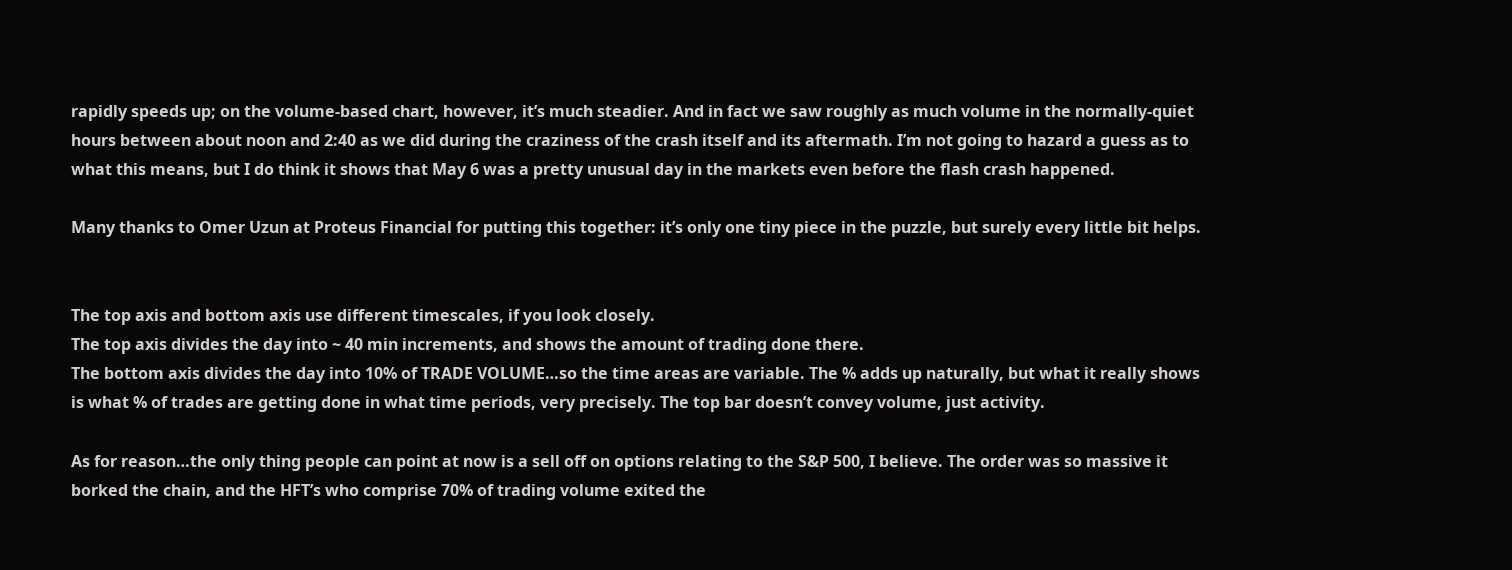rapidly speeds up; on the volume-based chart, however, it’s much steadier. And in fact we saw roughly as much volume in the normally-quiet hours between about noon and 2:40 as we did during the craziness of the crash itself and its aftermath. I’m not going to hazard a guess as to what this means, but I do think it shows that May 6 was a pretty unusual day in the markets even before the flash crash happened.

Many thanks to Omer Uzun at Proteus Financial for putting this together: it’s only one tiny piece in the puzzle, but surely every little bit helps.


The top axis and bottom axis use different timescales, if you look closely.
The top axis divides the day into ~ 40 min increments, and shows the amount of trading done there.
The bottom axis divides the day into 10% of TRADE VOLUME…so the time areas are variable. The % adds up naturally, but what it really shows is what % of trades are getting done in what time periods, very precisely. The top bar doesn’t convey volume, just activity.

As for reason…the only thing people can point at now is a sell off on options relating to the S&P 500, I believe. The order was so massive it borked the chain, and the HFT’s who comprise 70% of trading volume exited the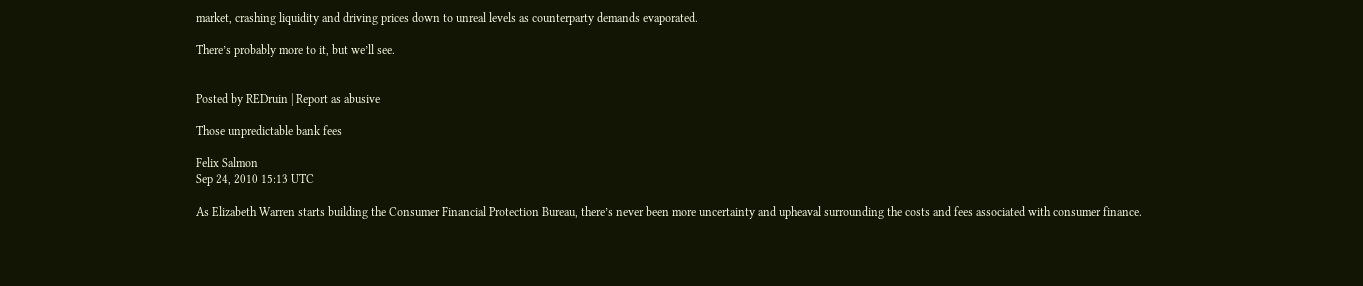market, crashing liquidity and driving prices down to unreal levels as counterparty demands evaporated.

There’s probably more to it, but we’ll see.


Posted by REDruin | Report as abusive

Those unpredictable bank fees

Felix Salmon
Sep 24, 2010 15:13 UTC

As Elizabeth Warren starts building the Consumer Financial Protection Bureau, there’s never been more uncertainty and upheaval surrounding the costs and fees associated with consumer finance.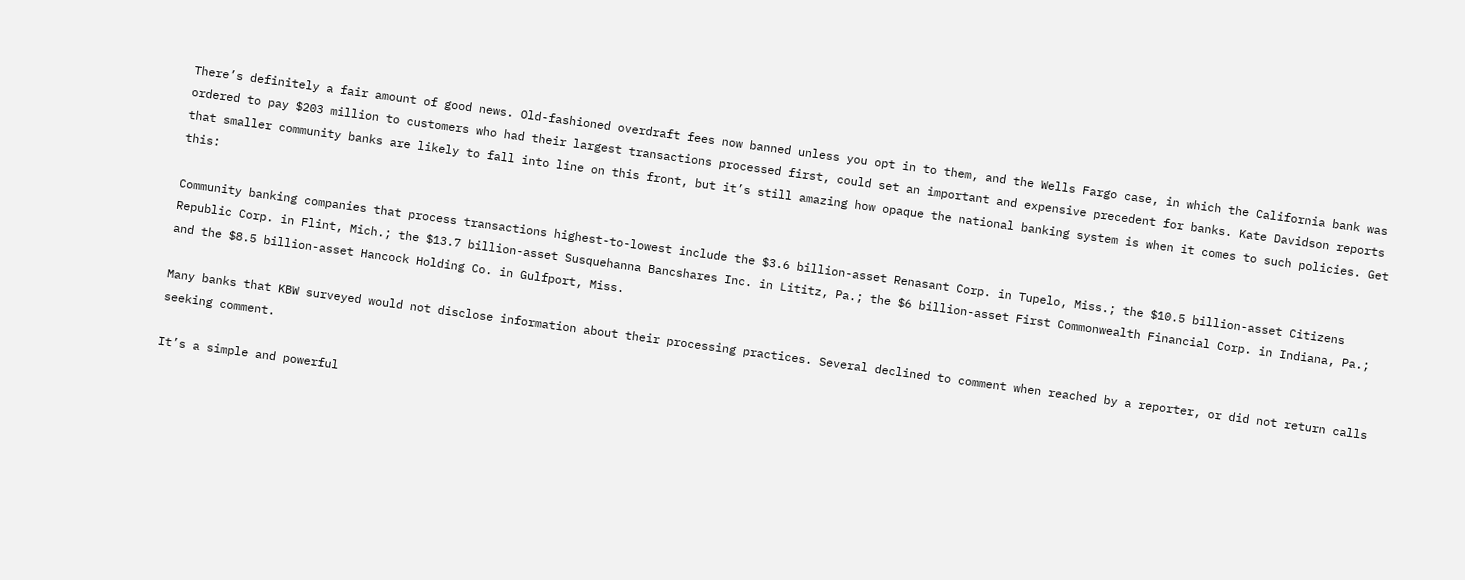There’s definitely a fair amount of good news. Old-fashioned overdraft fees now banned unless you opt in to them, and the Wells Fargo case, in which the California bank was ordered to pay $203 million to customers who had their largest transactions processed first, could set an important and expensive precedent for banks. Kate Davidson reports that smaller community banks are likely to fall into line on this front, but it’s still amazing how opaque the national banking system is when it comes to such policies. Get this:

Community banking companies that process transactions highest-to-lowest include the $3.6 billion-asset Renasant Corp. in Tupelo, Miss.; the $10.5 billion-asset Citizens Republic Corp. in Flint, Mich.; the $13.7 billion-asset Susquehanna Bancshares Inc. in Lititz, Pa.; the $6 billion-asset First Commonwealth Financial Corp. in Indiana, Pa.; and the $8.5 billion-asset Hancock Holding Co. in Gulfport, Miss.

Many banks that KBW surveyed would not disclose information about their processing practices. Several declined to comment when reached by a reporter, or did not return calls seeking comment.

It’s a simple and powerful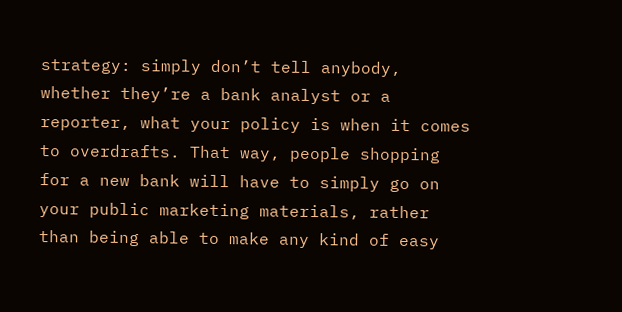strategy: simply don’t tell anybody, whether they’re a bank analyst or a reporter, what your policy is when it comes to overdrafts. That way, people shopping for a new bank will have to simply go on your public marketing materials, rather than being able to make any kind of easy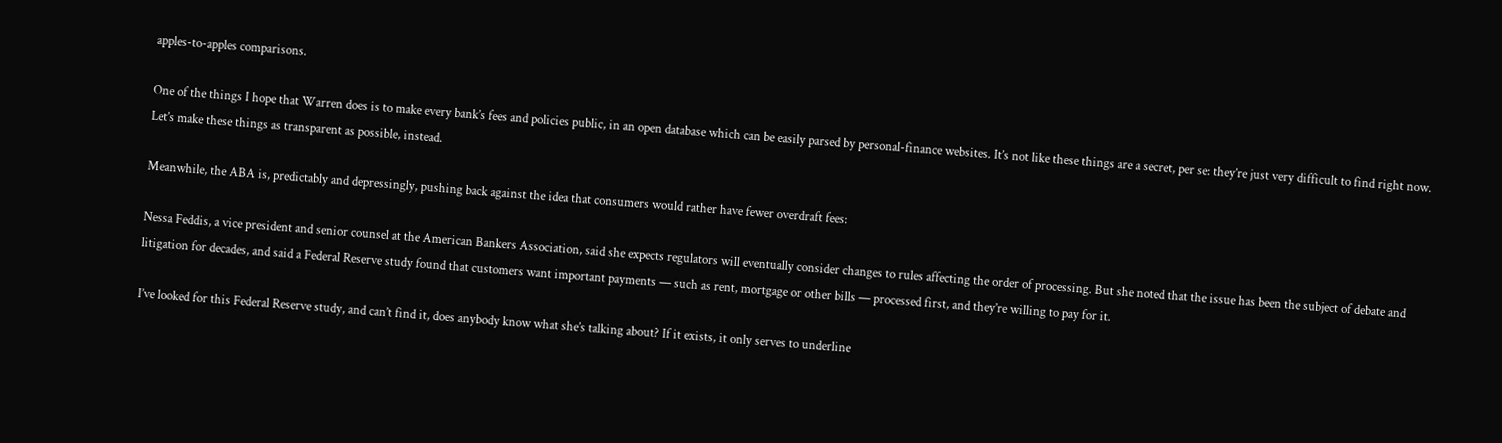apples-to-apples comparisons.

One of the things I hope that Warren does is to make every bank’s fees and policies public, in an open database which can be easily parsed by personal-finance websites. It’s not like these things are a secret, per se: they’re just very difficult to find right now. Let’s make these things as transparent as possible, instead.

Meanwhile, the ABA is, predictably and depressingly, pushing back against the idea that consumers would rather have fewer overdraft fees:

Nessa Feddis, a vice president and senior counsel at the American Bankers Association, said she expects regulators will eventually consider changes to rules affecting the order of processing. But she noted that the issue has been the subject of debate and litigation for decades, and said a Federal Reserve study found that customers want important payments — such as rent, mortgage or other bills — processed first, and they’re willing to pay for it.

I’ve looked for this Federal Reserve study, and can’t find it, does anybody know what she’s talking about? If it exists, it only serves to underline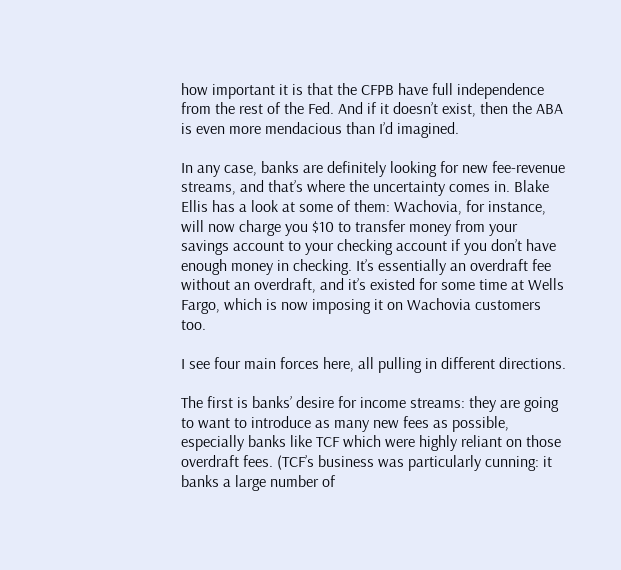how important it is that the CFPB have full independence from the rest of the Fed. And if it doesn’t exist, then the ABA is even more mendacious than I’d imagined.

In any case, banks are definitely looking for new fee-revenue streams, and that’s where the uncertainty comes in. Blake Ellis has a look at some of them: Wachovia, for instance, will now charge you $10 to transfer money from your savings account to your checking account if you don’t have enough money in checking. It’s essentially an overdraft fee without an overdraft, and it’s existed for some time at Wells Fargo, which is now imposing it on Wachovia customers too.

I see four main forces here, all pulling in different directions.

The first is banks’ desire for income streams: they are going to want to introduce as many new fees as possible, especially banks like TCF which were highly reliant on those overdraft fees. (TCF’s business was particularly cunning: it banks a large number of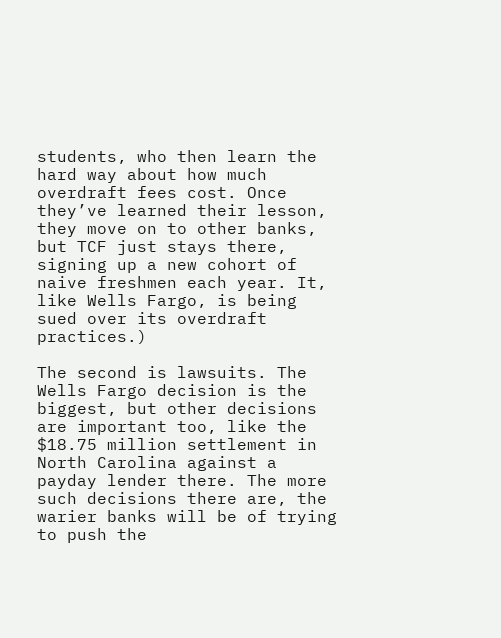students, who then learn the hard way about how much overdraft fees cost. Once they’ve learned their lesson, they move on to other banks, but TCF just stays there, signing up a new cohort of naive freshmen each year. It, like Wells Fargo, is being sued over its overdraft practices.)

The second is lawsuits. The Wells Fargo decision is the biggest, but other decisions are important too, like the $18.75 million settlement in North Carolina against a payday lender there. The more such decisions there are, the warier banks will be of trying to push the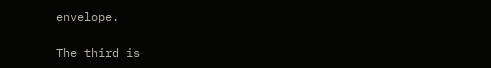envelope.

The third is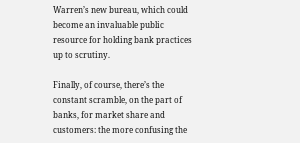Warren’s new bureau, which could become an invaluable public resource for holding bank practices up to scrutiny.

Finally, of course, there’s the constant scramble, on the part of banks, for market share and customers: the more confusing the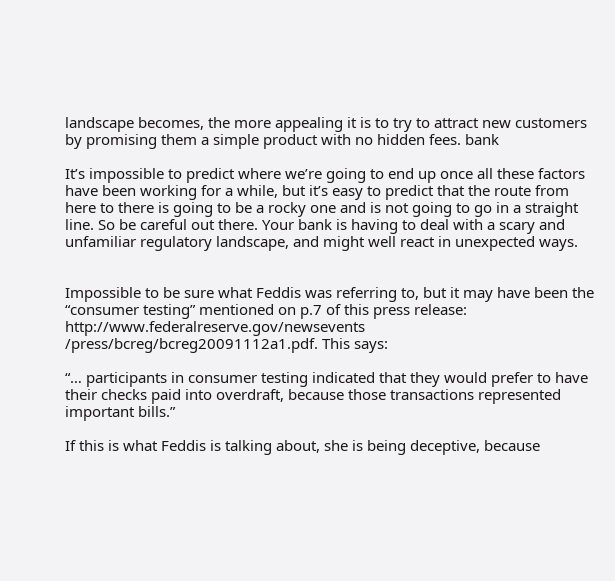landscape becomes, the more appealing it is to try to attract new customers by promising them a simple product with no hidden fees. bank

It’s impossible to predict where we’re going to end up once all these factors have been working for a while, but it’s easy to predict that the route from here to there is going to be a rocky one and is not going to go in a straight line. So be careful out there. Your bank is having to deal with a scary and unfamiliar regulatory landscape, and might well react in unexpected ways.


Impossible to be sure what Feddis was referring to, but it may have been the “consumer testing” mentioned on p.7 of this press release: http://www.federalreserve.gov/newsevents  /press/bcreg/bcreg20091112a1.pdf. This says:

“… participants in consumer testing indicated that they would prefer to have their checks paid into overdraft, because those transactions represented important bills.”

If this is what Feddis is talking about, she is being deceptive, because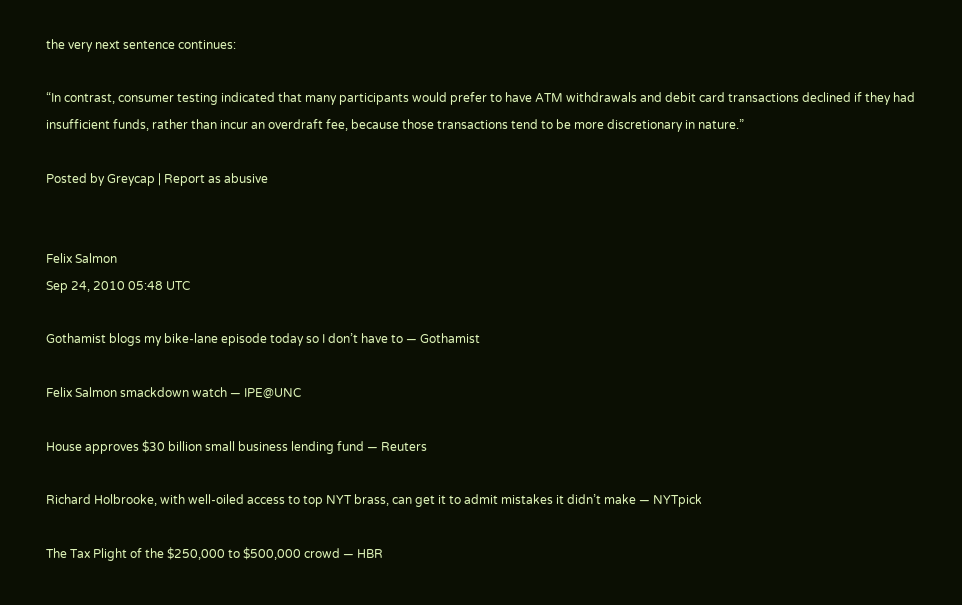the very next sentence continues:

“In contrast, consumer testing indicated that many participants would prefer to have ATM withdrawals and debit card transactions declined if they had insufficient funds, rather than incur an overdraft fee, because those transactions tend to be more discretionary in nature.”

Posted by Greycap | Report as abusive


Felix Salmon
Sep 24, 2010 05:48 UTC

Gothamist blogs my bike-lane episode today so I don’t have to — Gothamist

Felix Salmon smackdown watch — IPE@UNC

House approves $30 billion small business lending fund — Reuters

Richard Holbrooke, with well-oiled access to top NYT brass, can get it to admit mistakes it didn’t make — NYTpick

The Tax Plight of the $250,000 to $500,000 crowd — HBR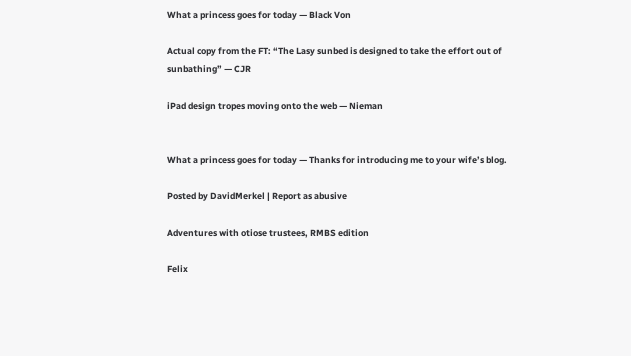What a princess goes for today — Black Von

Actual copy from the FT: “The Lasy sunbed is designed to take the effort out of sunbathing” — CJR

iPad design tropes moving onto the web — Nieman


What a princess goes for today — Thanks for introducing me to your wife’s blog.

Posted by DavidMerkel | Report as abusive

Adventures with otiose trustees, RMBS edition

Felix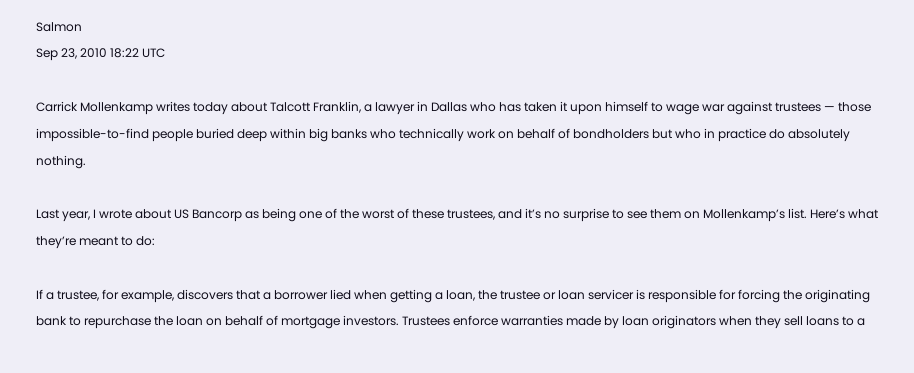Salmon
Sep 23, 2010 18:22 UTC

Carrick Mollenkamp writes today about Talcott Franklin, a lawyer in Dallas who has taken it upon himself to wage war against trustees — those impossible-to-find people buried deep within big banks who technically work on behalf of bondholders but who in practice do absolutely nothing.

Last year, I wrote about US Bancorp as being one of the worst of these trustees, and it’s no surprise to see them on Mollenkamp’s list. Here’s what they’re meant to do:

If a trustee, for example, discovers that a borrower lied when getting a loan, the trustee or loan servicer is responsible for forcing the originating bank to repurchase the loan on behalf of mortgage investors. Trustees enforce warranties made by loan originators when they sell loans to a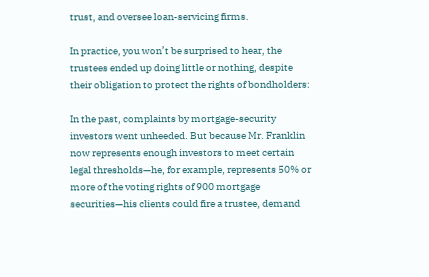trust, and oversee loan-servicing firms.

In practice, you won’t be surprised to hear, the trustees ended up doing little or nothing, despite their obligation to protect the rights of bondholders:

In the past, complaints by mortgage-security investors went unheeded. But because Mr. Franklin now represents enough investors to meet certain legal thresholds—he, for example, represents 50% or more of the voting rights of 900 mortgage securities—his clients could fire a trustee, demand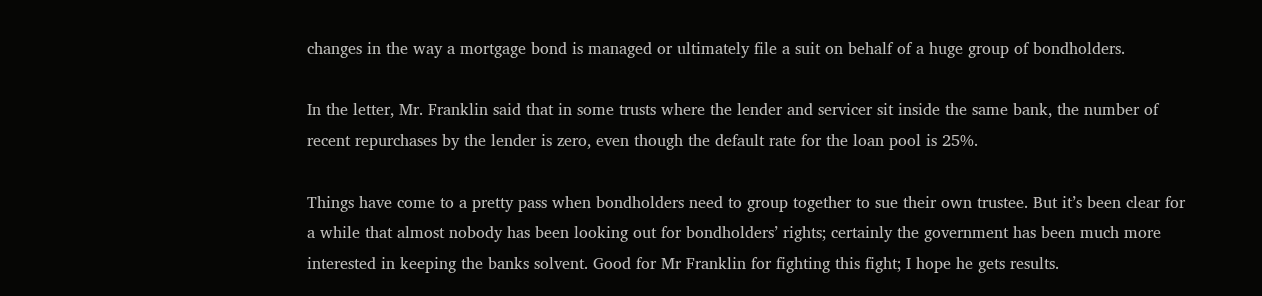changes in the way a mortgage bond is managed or ultimately file a suit on behalf of a huge group of bondholders.

In the letter, Mr. Franklin said that in some trusts where the lender and servicer sit inside the same bank, the number of recent repurchases by the lender is zero, even though the default rate for the loan pool is 25%.

Things have come to a pretty pass when bondholders need to group together to sue their own trustee. But it’s been clear for a while that almost nobody has been looking out for bondholders’ rights; certainly the government has been much more interested in keeping the banks solvent. Good for Mr Franklin for fighting this fight; I hope he gets results.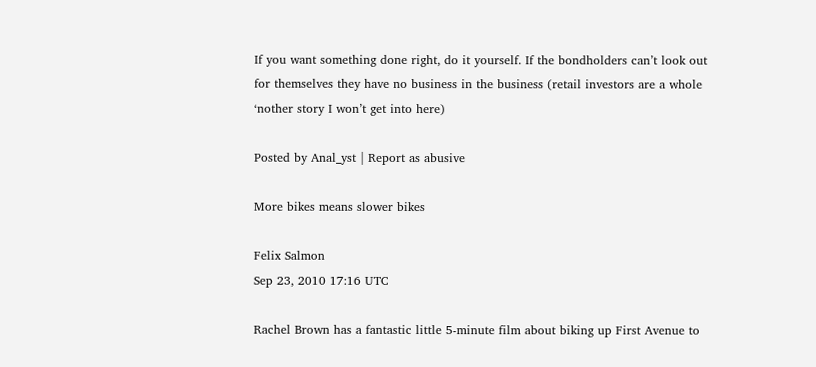If you want something done right, do it yourself. If the bondholders can’t look out for themselves they have no business in the business (retail investors are a whole ‘nother story I won’t get into here)

Posted by Anal_yst | Report as abusive

More bikes means slower bikes

Felix Salmon
Sep 23, 2010 17:16 UTC

Rachel Brown has a fantastic little 5-minute film about biking up First Avenue to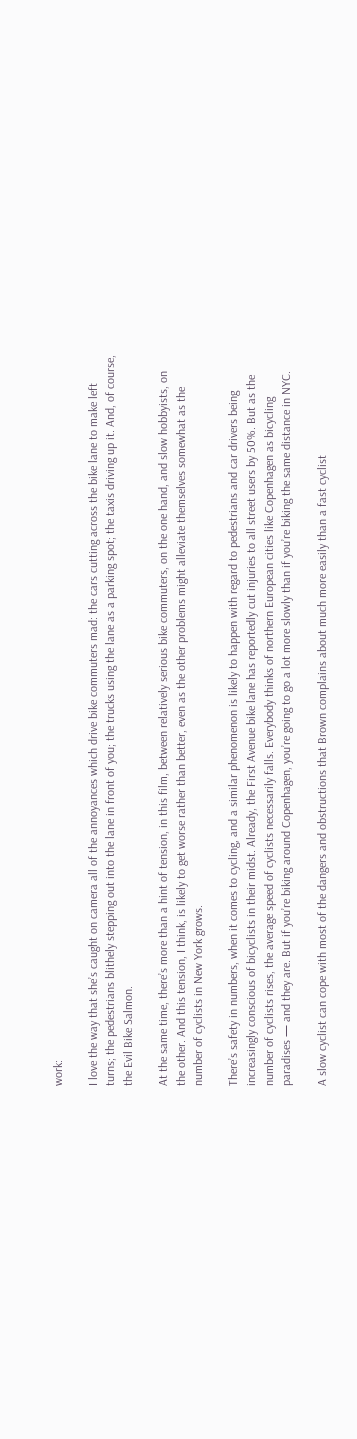work:

I love the way that she’s caught on camera all of the annoyances which drive bike commuters mad: the cars cutting across the bike lane to make left turns; the pedestrians blithely stepping out into the lane in front of you; the trucks using the lane as a parking spot; the taxis driving up it. And, of course, the Evil Bike Salmon.

At the same time, there’s more than a hint of tension, in this film, between relatively serious bike commuters, on the one hand, and slow hobbyists, on the other. And this tension, I think, is likely to get worse rather than better, even as the other problems might alleviate themselves somewhat as the number of cyclists in New York grows.

There’s safety in numbers, when it comes to cycling, and a similar phenomenon is likely to happen with regard to pedestrians and car drivers being increasingly conscious of bicyclists in their midst. Already, the First Avenue bike lane has reportedly cut injuries to all street users by 50%. But as the number of cyclists rises, the average speed of cyclists necessarily falls. Everybody thinks of northern European cities like Copenhagen as bicycling paradises — and they are. But if you’re biking around Copenhagen, you’re going to go a lot more slowly than if you’re biking the same distance in NYC.

A slow cyclist can cope with most of the dangers and obstructions that Brown complains about much more easily than a fast cyclist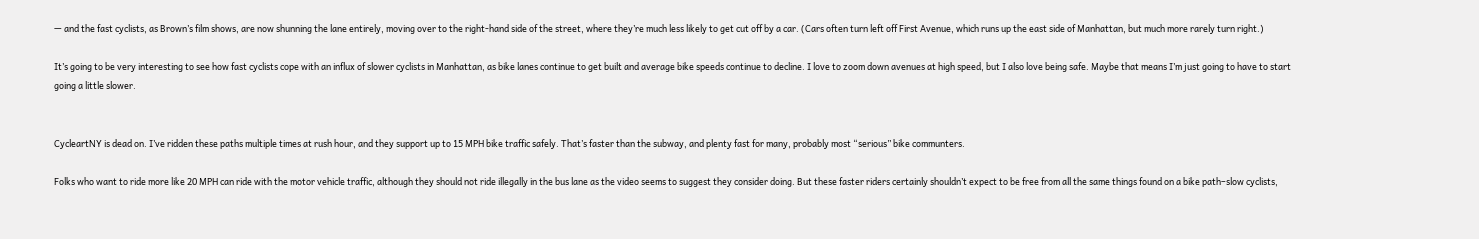— and the fast cyclists, as Brown’s film shows, are now shunning the lane entirely, moving over to the right-hand side of the street, where they’re much less likely to get cut off by a car. (Cars often turn left off First Avenue, which runs up the east side of Manhattan, but much more rarely turn right.)

It’s going to be very interesting to see how fast cyclists cope with an influx of slower cyclists in Manhattan, as bike lanes continue to get built and average bike speeds continue to decline. I love to zoom down avenues at high speed, but I also love being safe. Maybe that means I’m just going to have to start going a little slower.


CycleartNY is dead on. I’ve ridden these paths multiple times at rush hour, and they support up to 15 MPH bike traffic safely. That’s faster than the subway, and plenty fast for many, probably most “serious” bike communters.

Folks who want to ride more like 20 MPH can ride with the motor vehicle traffic, although they should not ride illegally in the bus lane as the video seems to suggest they consider doing. But these faster riders certainly shouldn’t expect to be free from all the same things found on a bike path–slow cyclists,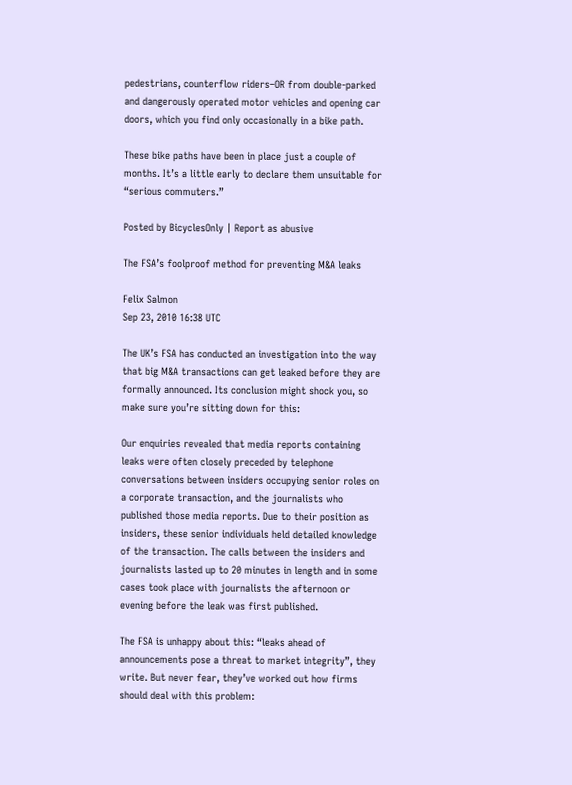pedestrians, counterflow riders–OR from double-parked and dangerously operated motor vehicles and opening car doors, which you find only occasionally in a bike path.

These bike paths have been in place just a couple of months. It’s a little early to declare them unsuitable for “serious commuters.”

Posted by BicyclesOnly | Report as abusive

The FSA’s foolproof method for preventing M&A leaks

Felix Salmon
Sep 23, 2010 16:38 UTC

The UK’s FSA has conducted an investigation into the way that big M&A transactions can get leaked before they are formally announced. Its conclusion might shock you, so make sure you’re sitting down for this:

Our enquiries revealed that media reports containing leaks were often closely preceded by telephone conversations between insiders occupying senior roles on a corporate transaction, and the journalists who published those media reports. Due to their position as insiders, these senior individuals held detailed knowledge of the transaction. The calls between the insiders and journalists lasted up to 20 minutes in length and in some cases took place with journalists the afternoon or evening before the leak was first published.

The FSA is unhappy about this: “leaks ahead of announcements pose a threat to market integrity”, they write. But never fear, they’ve worked out how firms should deal with this problem: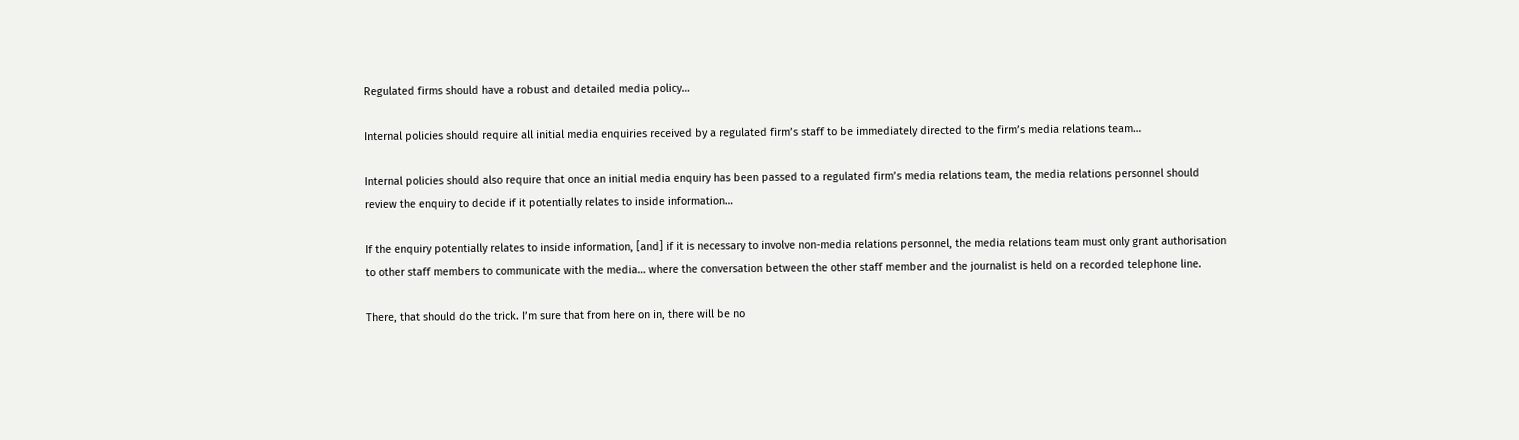Regulated firms should have a robust and detailed media policy…

Internal policies should require all initial media enquiries received by a regulated firm’s staff to be immediately directed to the firm’s media relations team…

Internal policies should also require that once an initial media enquiry has been passed to a regulated firm’s media relations team, the media relations personnel should review the enquiry to decide if it potentially relates to inside information…

If the enquiry potentially relates to inside information, [and] if it is necessary to involve non-media relations personnel, the media relations team must only grant authorisation to other staff members to communicate with the media… where the conversation between the other staff member and the journalist is held on a recorded telephone line.

There, that should do the trick. I’m sure that from here on in, there will be no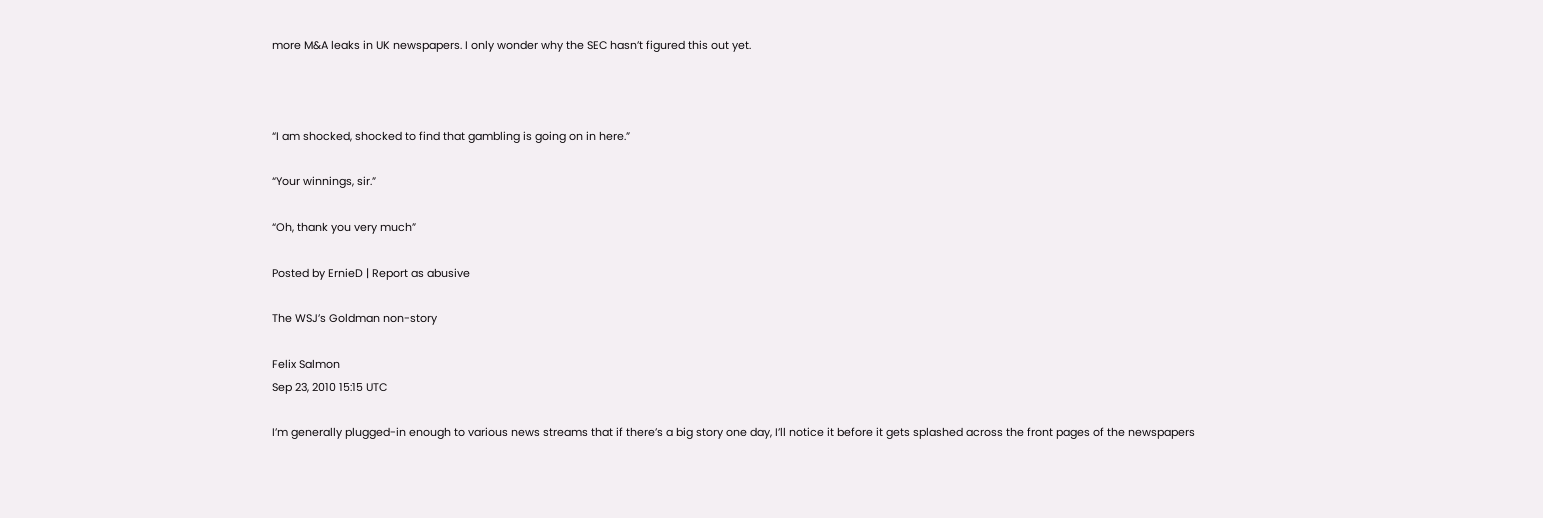more M&A leaks in UK newspapers. I only wonder why the SEC hasn’t figured this out yet.



“I am shocked, shocked to find that gambling is going on in here.”

“Your winnings, sir.”

“Oh, thank you very much”

Posted by ErnieD | Report as abusive

The WSJ’s Goldman non-story

Felix Salmon
Sep 23, 2010 15:15 UTC

I’m generally plugged-in enough to various news streams that if there’s a big story one day, I’ll notice it before it gets splashed across the front pages of the newspapers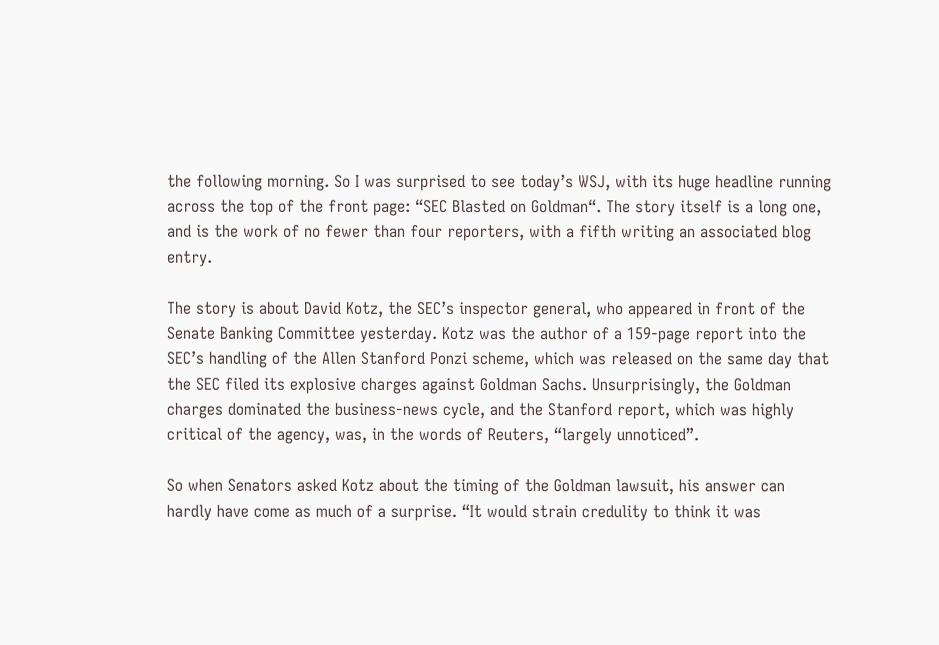the following morning. So I was surprised to see today’s WSJ, with its huge headline running across the top of the front page: “SEC Blasted on Goldman“. The story itself is a long one, and is the work of no fewer than four reporters, with a fifth writing an associated blog entry.

The story is about David Kotz, the SEC’s inspector general, who appeared in front of the Senate Banking Committee yesterday. Kotz was the author of a 159-page report into the SEC’s handling of the Allen Stanford Ponzi scheme, which was released on the same day that the SEC filed its explosive charges against Goldman Sachs. Unsurprisingly, the Goldman charges dominated the business-news cycle, and the Stanford report, which was highly critical of the agency, was, in the words of Reuters, “largely unnoticed”.

So when Senators asked Kotz about the timing of the Goldman lawsuit, his answer can hardly have come as much of a surprise. “It would strain credulity to think it was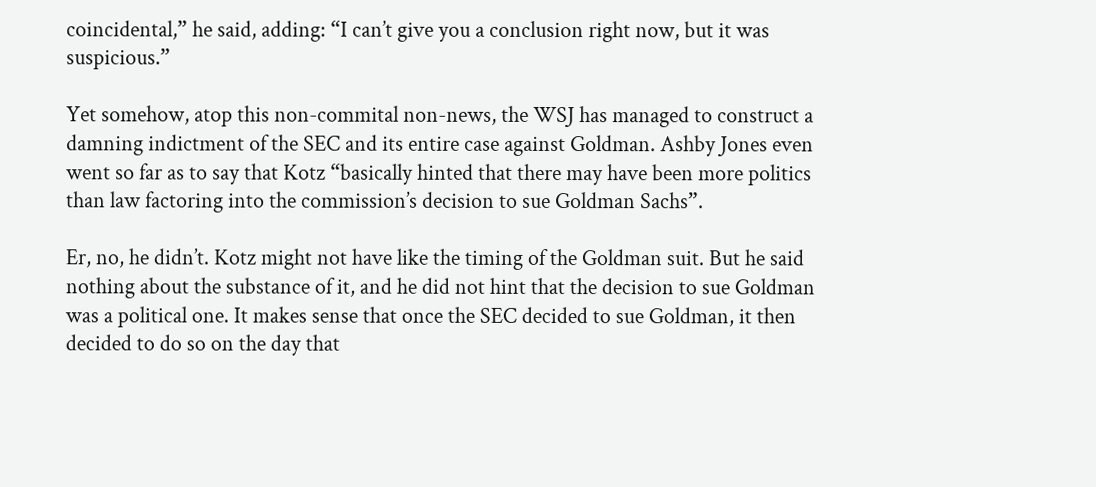coincidental,” he said, adding: “I can’t give you a conclusion right now, but it was suspicious.”

Yet somehow, atop this non-commital non-news, the WSJ has managed to construct a damning indictment of the SEC and its entire case against Goldman. Ashby Jones even went so far as to say that Kotz “basically hinted that there may have been more politics than law factoring into the commission’s decision to sue Goldman Sachs”.

Er, no, he didn’t. Kotz might not have like the timing of the Goldman suit. But he said nothing about the substance of it, and he did not hint that the decision to sue Goldman was a political one. It makes sense that once the SEC decided to sue Goldman, it then decided to do so on the day that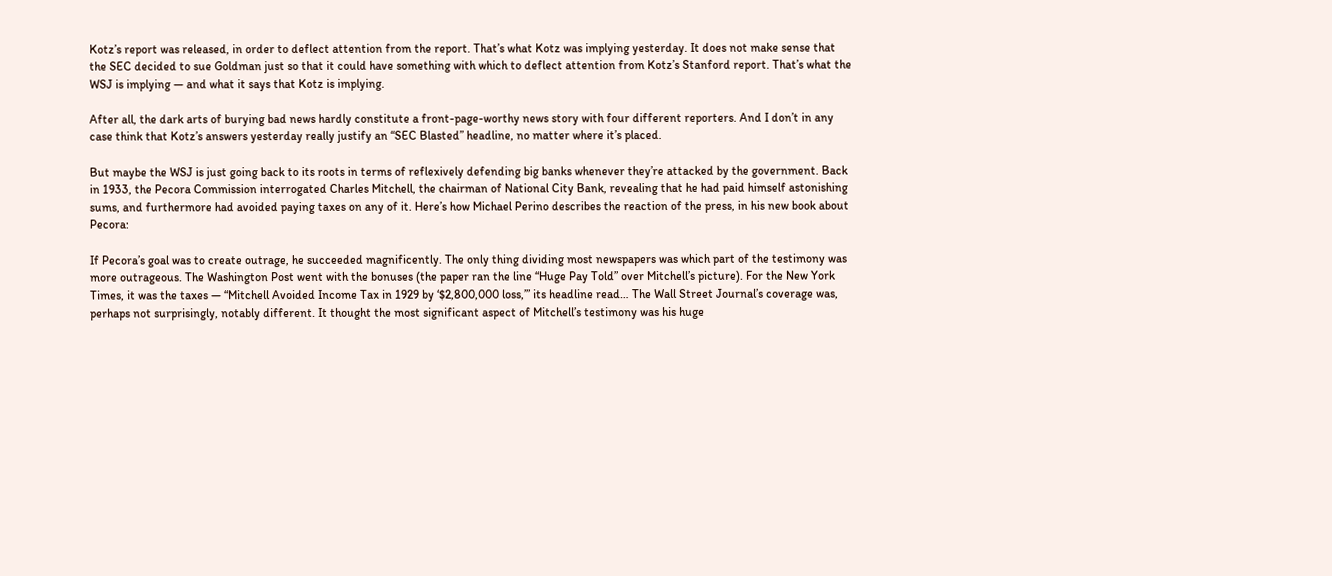Kotz’s report was released, in order to deflect attention from the report. That’s what Kotz was implying yesterday. It does not make sense that the SEC decided to sue Goldman just so that it could have something with which to deflect attention from Kotz’s Stanford report. That’s what the WSJ is implying — and what it says that Kotz is implying.

After all, the dark arts of burying bad news hardly constitute a front-page-worthy news story with four different reporters. And I don’t in any case think that Kotz’s answers yesterday really justify an “SEC Blasted” headline, no matter where it’s placed.

But maybe the WSJ is just going back to its roots in terms of reflexively defending big banks whenever they’re attacked by the government. Back in 1933, the Pecora Commission interrogated Charles Mitchell, the chairman of National City Bank, revealing that he had paid himself astonishing sums, and furthermore had avoided paying taxes on any of it. Here’s how Michael Perino describes the reaction of the press, in his new book about Pecora:

If Pecora’s goal was to create outrage, he succeeded magnificently. The only thing dividing most newspapers was which part of the testimony was more outrageous. The Washington Post went with the bonuses (the paper ran the line “Huge Pay Told” over Mitchell’s picture). For the New York Times, it was the taxes — “Mitchell Avoided Income Tax in 1929 by ‘$2,800,000 loss,’” its headline read… The Wall Street Journal’s coverage was, perhaps not surprisingly, notably different. It thought the most significant aspect of Mitchell’s testimony was his huge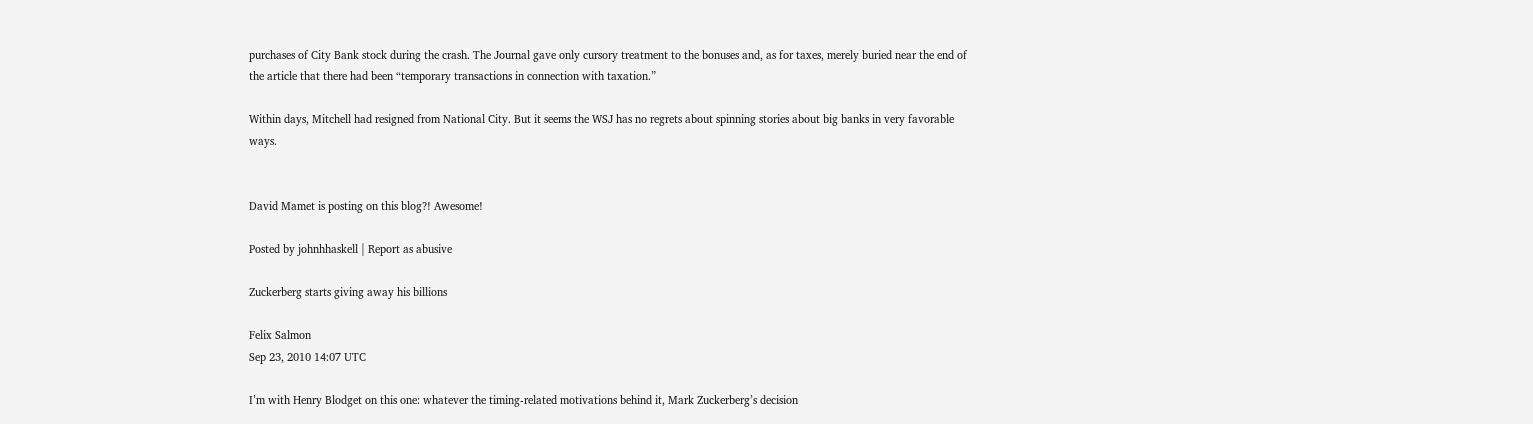purchases of City Bank stock during the crash. The Journal gave only cursory treatment to the bonuses and, as for taxes, merely buried near the end of the article that there had been “temporary transactions in connection with taxation.”

Within days, Mitchell had resigned from National City. But it seems the WSJ has no regrets about spinning stories about big banks in very favorable ways.


David Mamet is posting on this blog?! Awesome!

Posted by johnhhaskell | Report as abusive

Zuckerberg starts giving away his billions

Felix Salmon
Sep 23, 2010 14:07 UTC

I’m with Henry Blodget on this one: whatever the timing-related motivations behind it, Mark Zuckerberg’s decision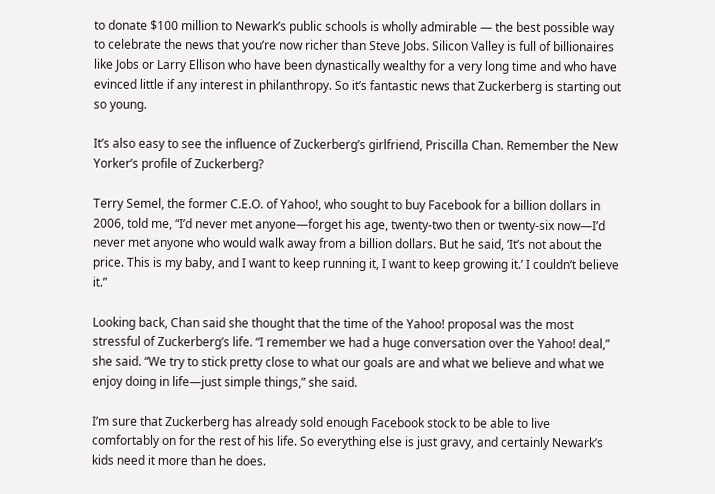to donate $100 million to Newark’s public schools is wholly admirable — the best possible way to celebrate the news that you’re now richer than Steve Jobs. Silicon Valley is full of billionaires like Jobs or Larry Ellison who have been dynastically wealthy for a very long time and who have evinced little if any interest in philanthropy. So it’s fantastic news that Zuckerberg is starting out so young.

It’s also easy to see the influence of Zuckerberg’s girlfriend, Priscilla Chan. Remember the New Yorker’s profile of Zuckerberg?

Terry Semel, the former C.E.O. of Yahoo!, who sought to buy Facebook for a billion dollars in 2006, told me, “I’d never met anyone—forget his age, twenty-two then or twenty-six now—I’d never met anyone who would walk away from a billion dollars. But he said, ‘It’s not about the price. This is my baby, and I want to keep running it, I want to keep growing it.’ I couldn’t believe it.”

Looking back, Chan said she thought that the time of the Yahoo! proposal was the most stressful of Zuckerberg’s life. “I remember we had a huge conversation over the Yahoo! deal,” she said. “We try to stick pretty close to what our goals are and what we believe and what we enjoy doing in life—just simple things,” she said.

I’m sure that Zuckerberg has already sold enough Facebook stock to be able to live comfortably on for the rest of his life. So everything else is just gravy, and certainly Newark’s kids need it more than he does.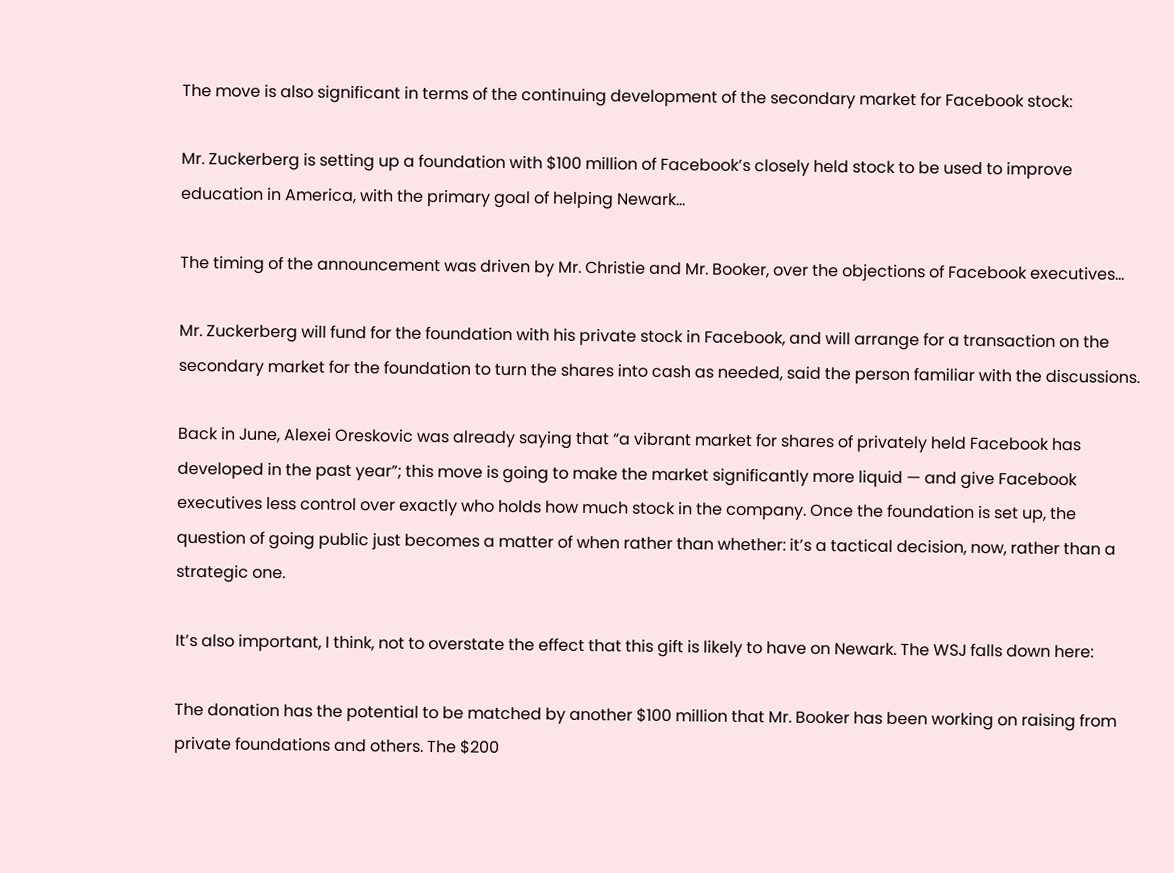The move is also significant in terms of the continuing development of the secondary market for Facebook stock:

Mr. Zuckerberg is setting up a foundation with $100 million of Facebook’s closely held stock to be used to improve education in America, with the primary goal of helping Newark…

The timing of the announcement was driven by Mr. Christie and Mr. Booker, over the objections of Facebook executives…

Mr. Zuckerberg will fund for the foundation with his private stock in Facebook, and will arrange for a transaction on the secondary market for the foundation to turn the shares into cash as needed, said the person familiar with the discussions.

Back in June, Alexei Oreskovic was already saying that “a vibrant market for shares of privately held Facebook has developed in the past year”; this move is going to make the market significantly more liquid — and give Facebook executives less control over exactly who holds how much stock in the company. Once the foundation is set up, the question of going public just becomes a matter of when rather than whether: it’s a tactical decision, now, rather than a strategic one.

It’s also important, I think, not to overstate the effect that this gift is likely to have on Newark. The WSJ falls down here:

The donation has the potential to be matched by another $100 million that Mr. Booker has been working on raising from private foundations and others. The $200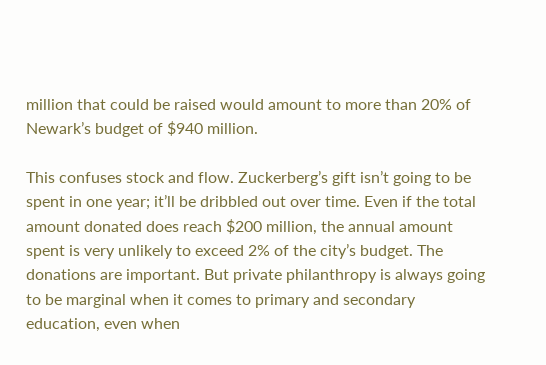million that could be raised would amount to more than 20% of Newark’s budget of $940 million.

This confuses stock and flow. Zuckerberg’s gift isn’t going to be spent in one year; it’ll be dribbled out over time. Even if the total amount donated does reach $200 million, the annual amount spent is very unlikely to exceed 2% of the city’s budget. The donations are important. But private philanthropy is always going to be marginal when it comes to primary and secondary education, even when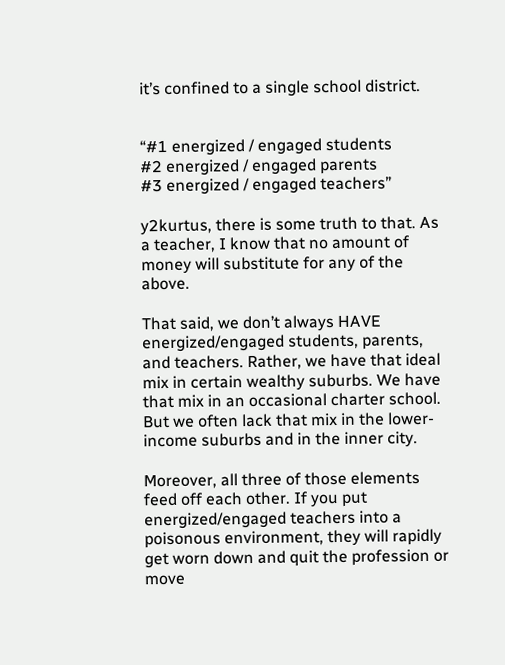it’s confined to a single school district.


“#1 energized / engaged students
#2 energized / engaged parents
#3 energized / engaged teachers”

y2kurtus, there is some truth to that. As a teacher, I know that no amount of money will substitute for any of the above.

That said, we don’t always HAVE energized/engaged students, parents, and teachers. Rather, we have that ideal mix in certain wealthy suburbs. We have that mix in an occasional charter school. But we often lack that mix in the lower-income suburbs and in the inner city.

Moreover, all three of those elements feed off each other. If you put energized/engaged teachers into a poisonous environment, they will rapidly get worn down and quit the profession or move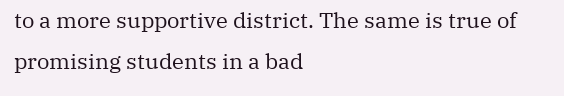to a more supportive district. The same is true of promising students in a bad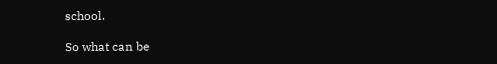school.

So what can be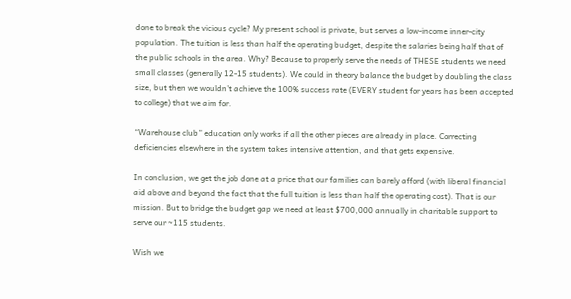done to break the vicious cycle? My present school is private, but serves a low-income inner-city population. The tuition is less than half the operating budget, despite the salaries being half that of the public schools in the area. Why? Because to properly serve the needs of THESE students we need small classes (generally 12-15 students). We could in theory balance the budget by doubling the class size, but then we wouldn’t achieve the 100% success rate (EVERY student for years has been accepted to college) that we aim for.

“Warehouse club” education only works if all the other pieces are already in place. Correcting deficiencies elsewhere in the system takes intensive attention, and that gets expensive.

In conclusion, we get the job done at a price that our families can barely afford (with liberal financial aid above and beyond the fact that the full tuition is less than half the operating cost). That is our mission. But to bridge the budget gap we need at least $700,000 annually in charitable support to serve our ~115 students.

Wish we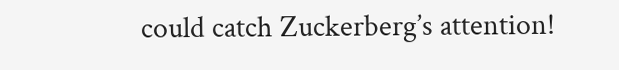could catch Zuckerberg’s attention!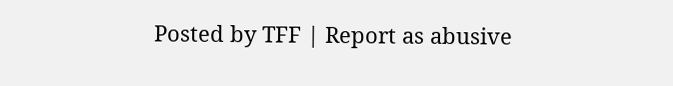Posted by TFF | Report as abusive